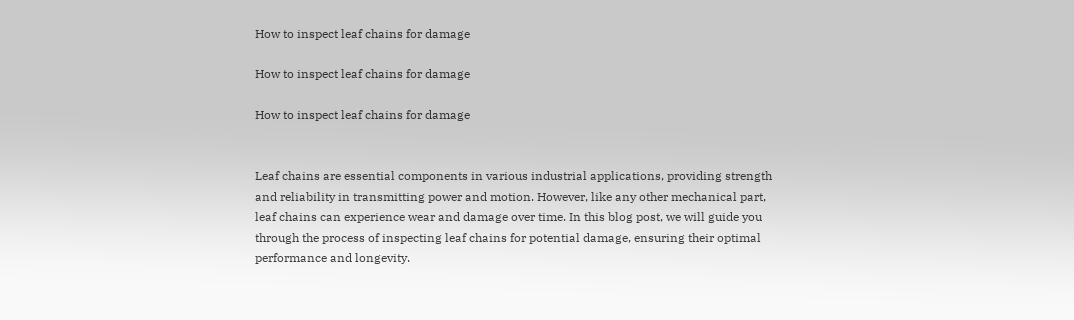How to inspect leaf chains for damage

How to inspect leaf chains for damage

How to inspect leaf chains for damage


Leaf chains are essential components in various industrial applications, providing strength and reliability in transmitting power and motion. However, like any other mechanical part, leaf chains can experience wear and damage over time. In this blog post, we will guide you through the process of inspecting leaf chains for potential damage, ensuring their optimal performance and longevity.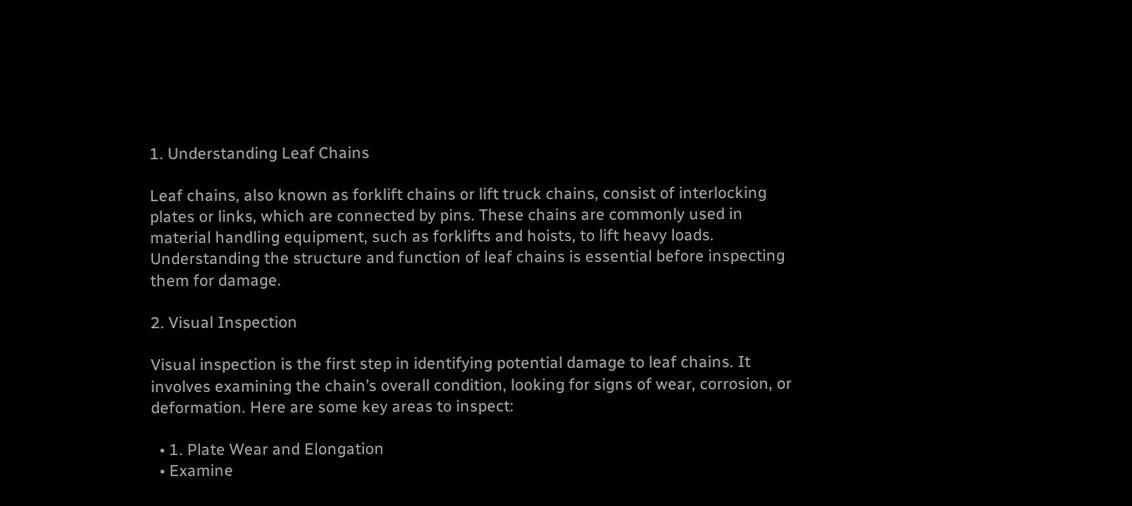1. Understanding Leaf Chains

Leaf chains, also known as forklift chains or lift truck chains, consist of interlocking plates or links, which are connected by pins. These chains are commonly used in material handling equipment, such as forklifts and hoists, to lift heavy loads. Understanding the structure and function of leaf chains is essential before inspecting them for damage.

2. Visual Inspection

Visual inspection is the first step in identifying potential damage to leaf chains. It involves examining the chain’s overall condition, looking for signs of wear, corrosion, or deformation. Here are some key areas to inspect:

  • 1. Plate Wear and Elongation
  • Examine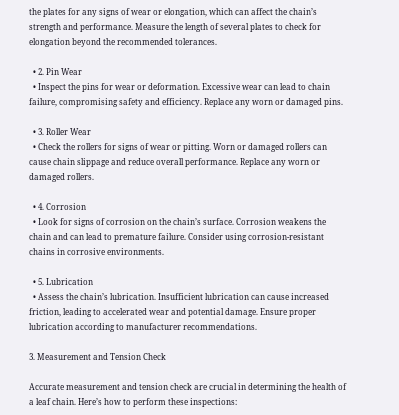the plates for any signs of wear or elongation, which can affect the chain’s strength and performance. Measure the length of several plates to check for elongation beyond the recommended tolerances.

  • 2. Pin Wear
  • Inspect the pins for wear or deformation. Excessive wear can lead to chain failure, compromising safety and efficiency. Replace any worn or damaged pins.

  • 3. Roller Wear
  • Check the rollers for signs of wear or pitting. Worn or damaged rollers can cause chain slippage and reduce overall performance. Replace any worn or damaged rollers.

  • 4. Corrosion
  • Look for signs of corrosion on the chain’s surface. Corrosion weakens the chain and can lead to premature failure. Consider using corrosion-resistant chains in corrosive environments.

  • 5. Lubrication
  • Assess the chain’s lubrication. Insufficient lubrication can cause increased friction, leading to accelerated wear and potential damage. Ensure proper lubrication according to manufacturer recommendations.

3. Measurement and Tension Check

Accurate measurement and tension check are crucial in determining the health of a leaf chain. Here’s how to perform these inspections: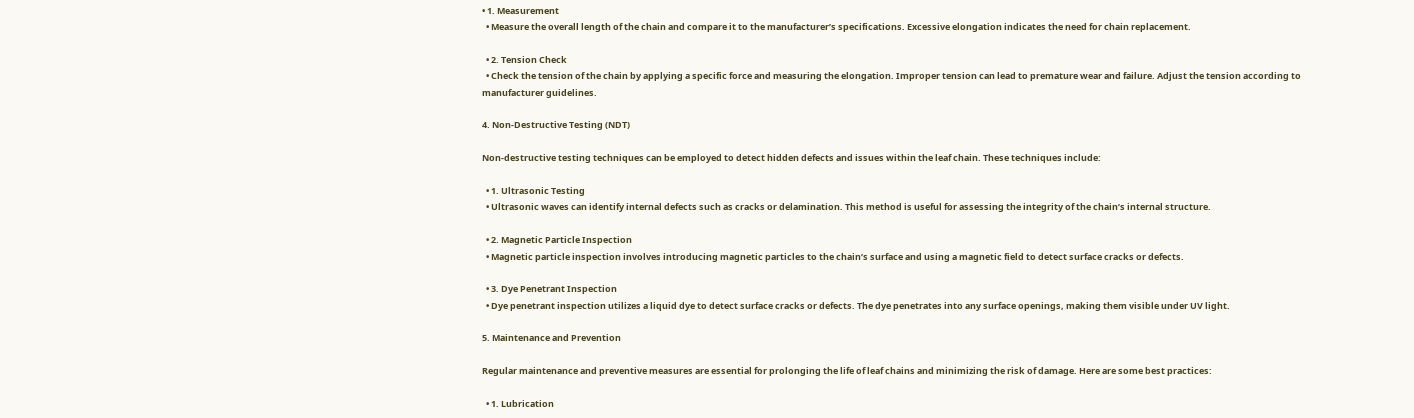• 1. Measurement
  • Measure the overall length of the chain and compare it to the manufacturer’s specifications. Excessive elongation indicates the need for chain replacement.

  • 2. Tension Check
  • Check the tension of the chain by applying a specific force and measuring the elongation. Improper tension can lead to premature wear and failure. Adjust the tension according to manufacturer guidelines.

4. Non-Destructive Testing (NDT)

Non-destructive testing techniques can be employed to detect hidden defects and issues within the leaf chain. These techniques include:

  • 1. Ultrasonic Testing
  • Ultrasonic waves can identify internal defects such as cracks or delamination. This method is useful for assessing the integrity of the chain’s internal structure.

  • 2. Magnetic Particle Inspection
  • Magnetic particle inspection involves introducing magnetic particles to the chain’s surface and using a magnetic field to detect surface cracks or defects.

  • 3. Dye Penetrant Inspection
  • Dye penetrant inspection utilizes a liquid dye to detect surface cracks or defects. The dye penetrates into any surface openings, making them visible under UV light.

5. Maintenance and Prevention

Regular maintenance and preventive measures are essential for prolonging the life of leaf chains and minimizing the risk of damage. Here are some best practices:

  • 1. Lubrication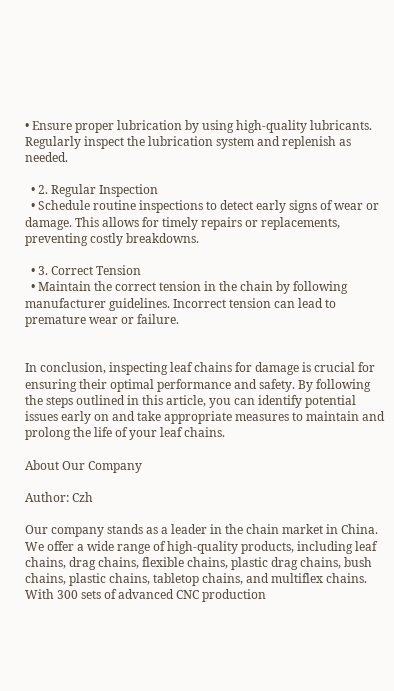• Ensure proper lubrication by using high-quality lubricants. Regularly inspect the lubrication system and replenish as needed.

  • 2. Regular Inspection
  • Schedule routine inspections to detect early signs of wear or damage. This allows for timely repairs or replacements, preventing costly breakdowns.

  • 3. Correct Tension
  • Maintain the correct tension in the chain by following manufacturer guidelines. Incorrect tension can lead to premature wear or failure.


In conclusion, inspecting leaf chains for damage is crucial for ensuring their optimal performance and safety. By following the steps outlined in this article, you can identify potential issues early on and take appropriate measures to maintain and prolong the life of your leaf chains.

About Our Company

Author: Czh

Our company stands as a leader in the chain market in China. We offer a wide range of high-quality products, including leaf chains, drag chains, flexible chains, plastic drag chains, bush chains, plastic chains, tabletop chains, and multiflex chains. With 300 sets of advanced CNC production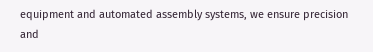equipment and automated assembly systems, we ensure precision and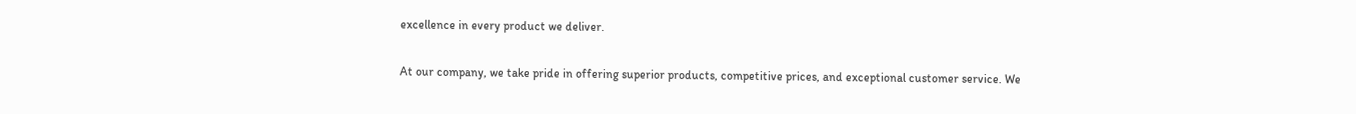excellence in every product we deliver.

At our company, we take pride in offering superior products, competitive prices, and exceptional customer service. We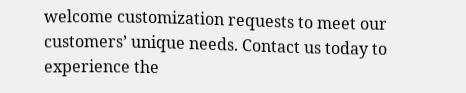welcome customization requests to meet our customers’ unique needs. Contact us today to experience the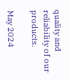quality and reliability of our products.

May 2024